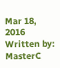Mar 18, 2016 Written by: MasterC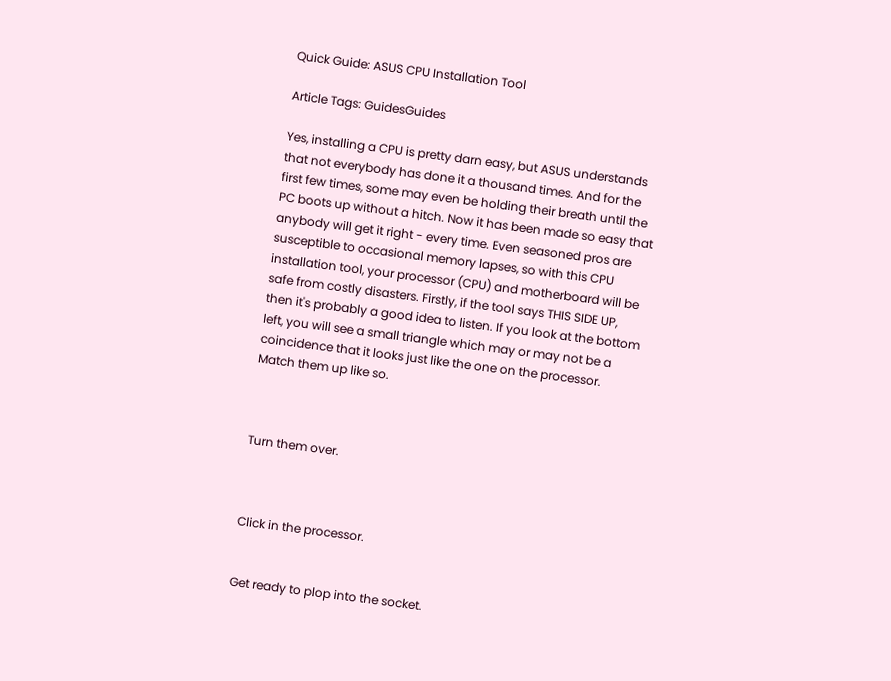Quick Guide: ASUS CPU Installation Tool

Article Tags: GuidesGuides

Yes, installing a CPU is pretty darn easy, but ASUS understands that not everybody has done it a thousand times. And for the first few times, some may even be holding their breath until the PC boots up without a hitch. Now it has been made so easy that anybody will get it right - every time. Even seasoned pros are susceptible to occasional memory lapses, so with this CPU installation tool, your processor (CPU) and motherboard will be safe from costly disasters. Firstly, if the tool says THIS SIDE UP, then it's probably a good idea to listen. If you look at the bottom left, you will see a small triangle which may or may not be a coincidence that it looks just like the one on the processor.  Match them up like so.



Turn them over.



Click in the processor.


Get ready to plop into the socket.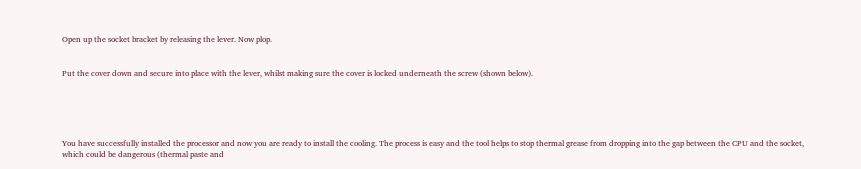Open up the socket bracket by releasing the lever. Now plop.


Put the cover down and secure into place with the lever, whilst making sure the cover is locked underneath the screw (shown below).





You have successfully installed the processor and now you are ready to install the cooling. The process is easy and the tool helps to stop thermal grease from dropping into the gap between the CPU and the socket, which could be dangerous (thermal paste and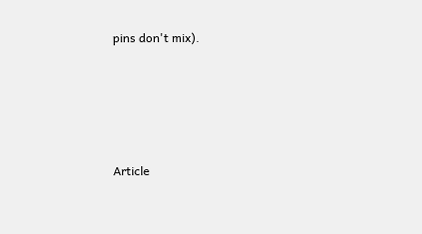pins don't mix).





Article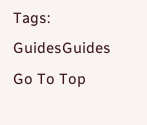Tags: GuidesGuides
Go To Top